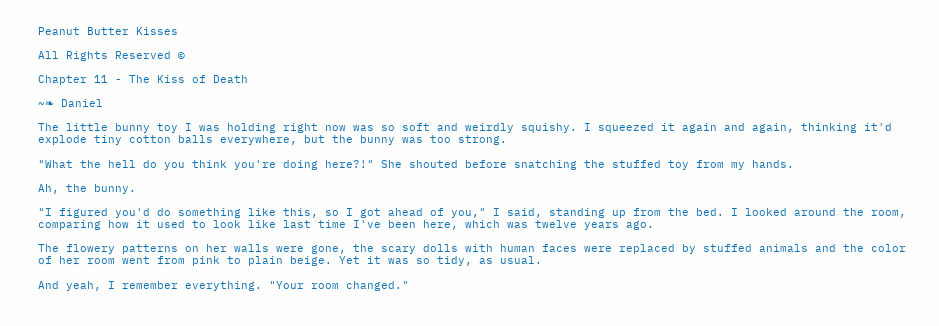Peanut Butter Kisses

All Rights Reserved ©

Chapter 11 - The Kiss of Death

~❧ Daniel

The little bunny toy I was holding right now was so soft and weirdly squishy. I squeezed it again and again, thinking it'd explode tiny cotton balls everywhere, but the bunny was too strong.

"What the hell do you think you're doing here?!" She shouted before snatching the stuffed toy from my hands.

Ah, the bunny.

"I figured you'd do something like this, so I got ahead of you," I said, standing up from the bed. I looked around the room, comparing how it used to look like last time I've been here, which was twelve years ago.

The flowery patterns on her walls were gone, the scary dolls with human faces were replaced by stuffed animals and the color of her room went from pink to plain beige. Yet it was so tidy, as usual.

And yeah, I remember everything. "Your room changed."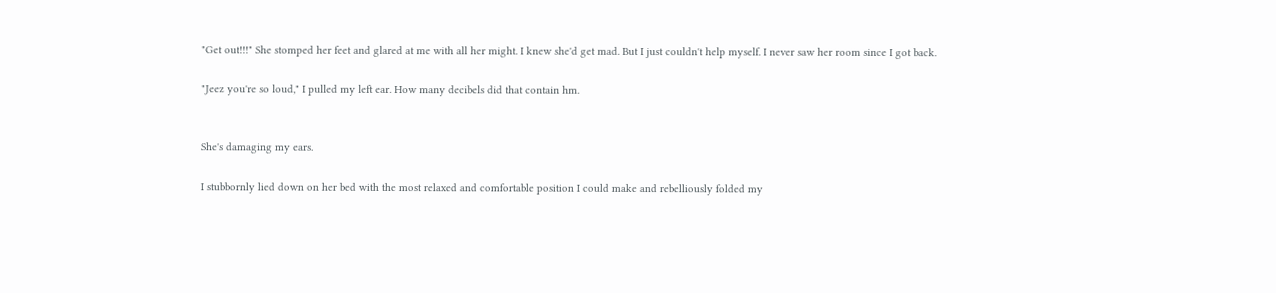"Get out!!!" She stomped her feet and glared at me with all her might. I knew she'd get mad. But I just couldn't help myself. I never saw her room since I got back.

"Jeez you're so loud," I pulled my left ear. How many decibels did that contain hm.


She's damaging my ears.

I stubbornly lied down on her bed with the most relaxed and comfortable position I could make and rebelliously folded my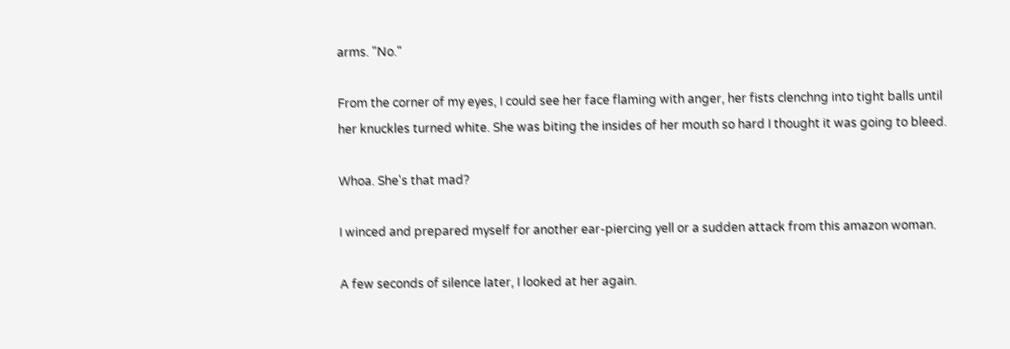arms. "No."

From the corner of my eyes, I could see her face flaming with anger, her fists clenchng into tight balls until her knuckles turned white. She was biting the insides of her mouth so hard I thought it was going to bleed.

Whoa. She's that mad?

I winced and prepared myself for another ear-piercing yell or a sudden attack from this amazon woman.

A few seconds of silence later, I looked at her again.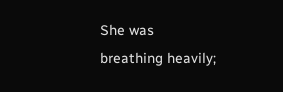She was breathing heavily;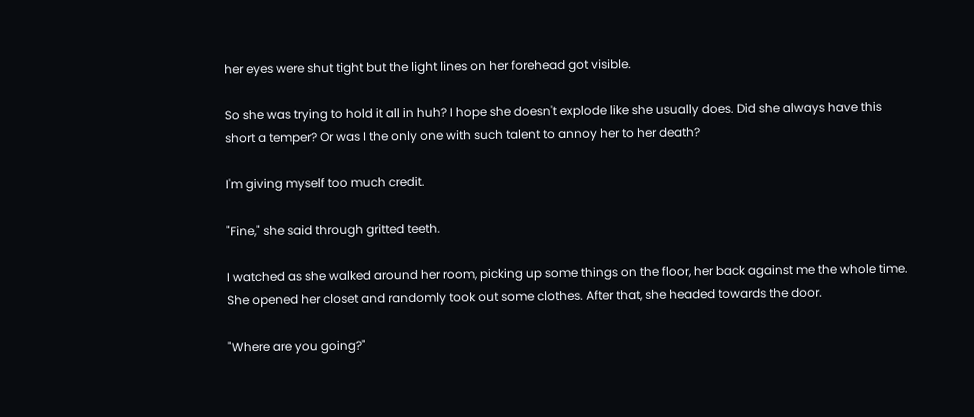her eyes were shut tight but the light lines on her forehead got visible.

So she was trying to hold it all in huh? I hope she doesn't explode like she usually does. Did she always have this short a temper? Or was I the only one with such talent to annoy her to her death?

I'm giving myself too much credit.

"Fine," she said through gritted teeth.

I watched as she walked around her room, picking up some things on the floor, her back against me the whole time. She opened her closet and randomly took out some clothes. After that, she headed towards the door.

"Where are you going?"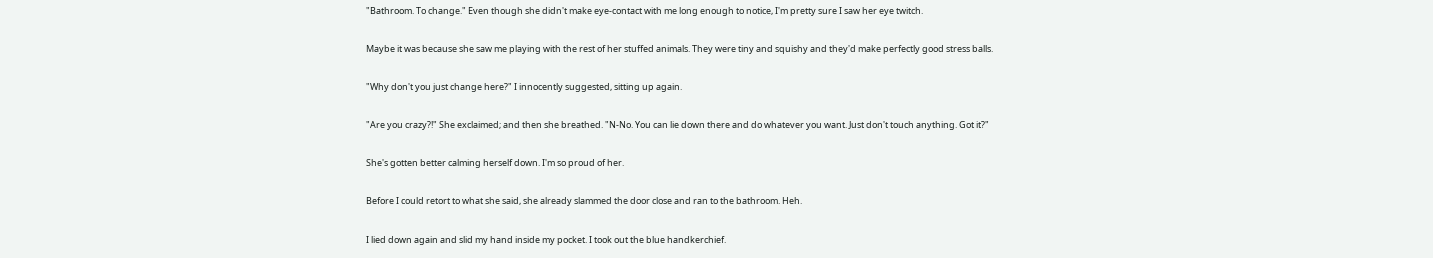"Bathroom. To change." Even though she didn't make eye-contact with me long enough to notice, I'm pretty sure I saw her eye twitch.

Maybe it was because she saw me playing with the rest of her stuffed animals. They were tiny and squishy and they'd make perfectly good stress balls.

"Why don't you just change here?" I innocently suggested, sitting up again.

"Are you crazy?!" She exclaimed; and then she breathed. "N-No. You can lie down there and do whatever you want. Just don't touch anything. Got it?"

She's gotten better calming herself down. I'm so proud of her.

Before I could retort to what she said, she already slammed the door close and ran to the bathroom. Heh.

I lied down again and slid my hand inside my pocket. I took out the blue handkerchief.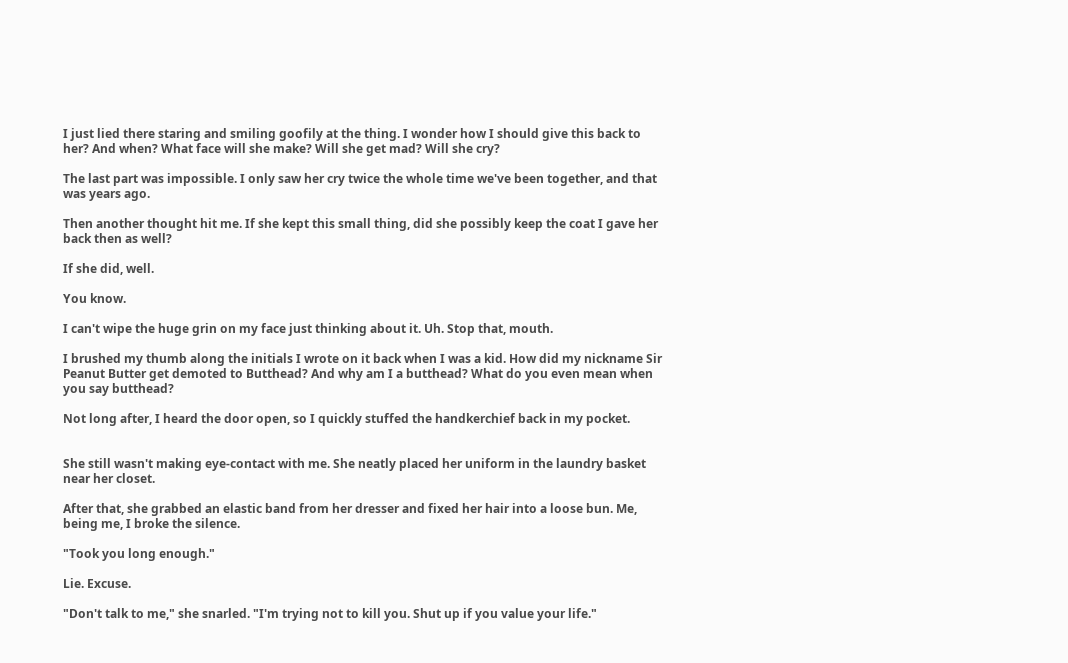I just lied there staring and smiling goofily at the thing. I wonder how I should give this back to her? And when? What face will she make? Will she get mad? Will she cry?

The last part was impossible. I only saw her cry twice the whole time we've been together, and that was years ago.

Then another thought hit me. If she kept this small thing, did she possibly keep the coat I gave her back then as well?

If she did, well.

You know.

I can't wipe the huge grin on my face just thinking about it. Uh. Stop that, mouth.

I brushed my thumb along the initials I wrote on it back when I was a kid. How did my nickname Sir Peanut Butter get demoted to Butthead? And why am I a butthead? What do you even mean when you say butthead?

Not long after, I heard the door open, so I quickly stuffed the handkerchief back in my pocket.


She still wasn't making eye-contact with me. She neatly placed her uniform in the laundry basket near her closet.

After that, she grabbed an elastic band from her dresser and fixed her hair into a loose bun. Me, being me, I broke the silence.

"Took you long enough."

Lie. Excuse.

"Don't talk to me," she snarled. "I'm trying not to kill you. Shut up if you value your life."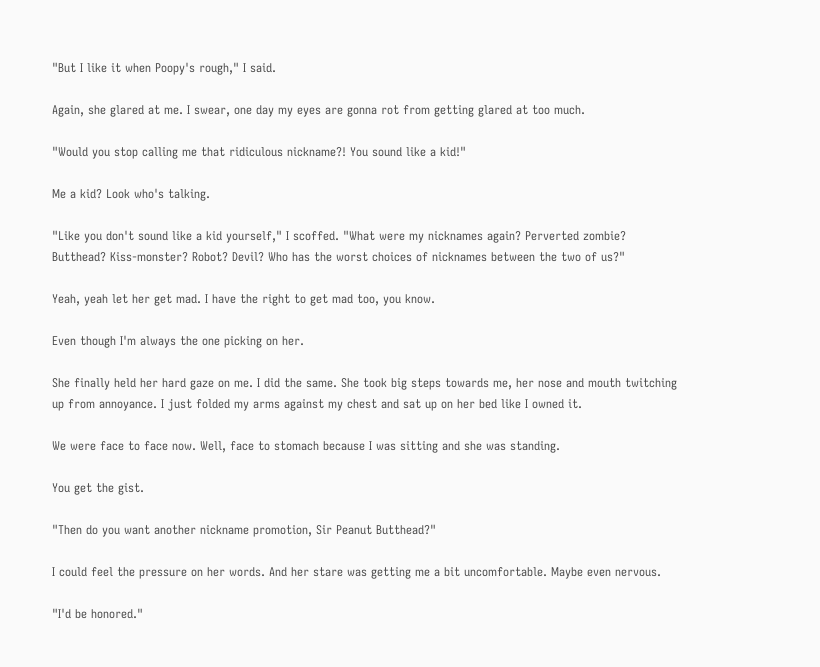"But I like it when Poopy's rough," I said.

Again, she glared at me. I swear, one day my eyes are gonna rot from getting glared at too much.

"Would you stop calling me that ridiculous nickname?! You sound like a kid!"

Me a kid? Look who's talking.

"Like you don't sound like a kid yourself," I scoffed. "What were my nicknames again? Perverted zombie? Butthead? Kiss-monster? Robot? Devil? Who has the worst choices of nicknames between the two of us?"

Yeah, yeah let her get mad. I have the right to get mad too, you know.

Even though I'm always the one picking on her.

She finally held her hard gaze on me. I did the same. She took big steps towards me, her nose and mouth twitching up from annoyance. I just folded my arms against my chest and sat up on her bed like I owned it.

We were face to face now. Well, face to stomach because I was sitting and she was standing.

You get the gist.

"Then do you want another nickname promotion, Sir Peanut Butthead?"

I could feel the pressure on her words. And her stare was getting me a bit uncomfortable. Maybe even nervous.

"I'd be honored."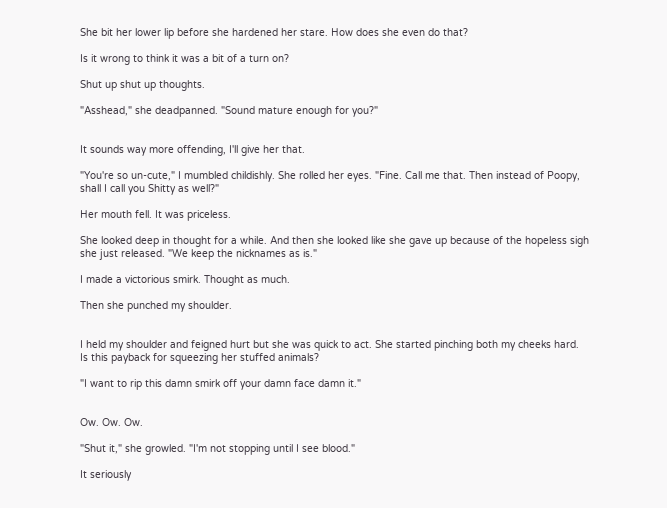She bit her lower lip before she hardened her stare. How does she even do that?

Is it wrong to think it was a bit of a turn on?

Shut up shut up thoughts.

"Asshead," she deadpanned. "Sound mature enough for you?"


It sounds way more offending, I'll give her that.

"You're so un-cute," I mumbled childishly. She rolled her eyes. "Fine. Call me that. Then instead of Poopy, shall I call you Shitty as well?"

Her mouth fell. It was priceless.

She looked deep in thought for a while. And then she looked like she gave up because of the hopeless sigh she just released. "We keep the nicknames as is."

I made a victorious smirk. Thought as much.

Then she punched my shoulder.


I held my shoulder and feigned hurt but she was quick to act. She started pinching both my cheeks hard. Is this payback for squeezing her stuffed animals?

"I want to rip this damn smirk off your damn face damn it."


Ow. Ow. Ow.

"Shut it," she growled. "I'm not stopping until I see blood."

It seriously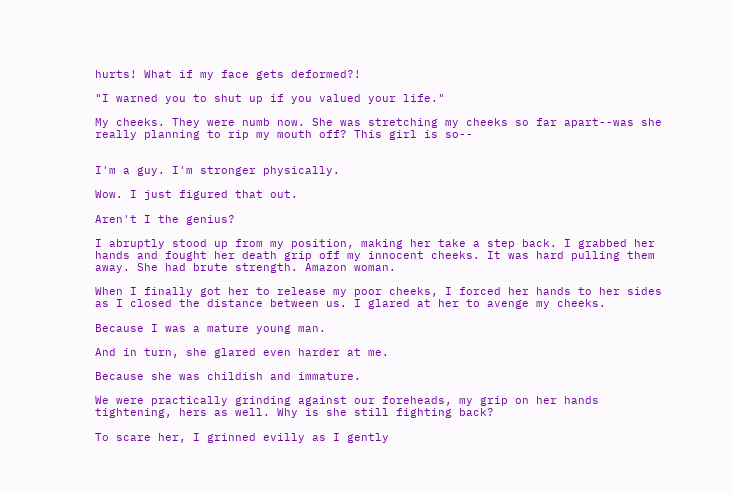hurts! What if my face gets deformed?!

"I warned you to shut up if you valued your life."

My cheeks. They were numb now. She was stretching my cheeks so far apart--was she really planning to rip my mouth off? This girl is so--


I'm a guy. I'm stronger physically.

Wow. I just figured that out.

Aren't I the genius?

I abruptly stood up from my position, making her take a step back. I grabbed her hands and fought her death grip off my innocent cheeks. It was hard pulling them away. She had brute strength. Amazon woman.

When I finally got her to release my poor cheeks, I forced her hands to her sides as I closed the distance between us. I glared at her to avenge my cheeks.

Because I was a mature young man.

And in turn, she glared even harder at me.

Because she was childish and immature.

We were practically grinding against our foreheads, my grip on her hands tightening, hers as well. Why is she still fighting back?

To scare her, I grinned evilly as I gently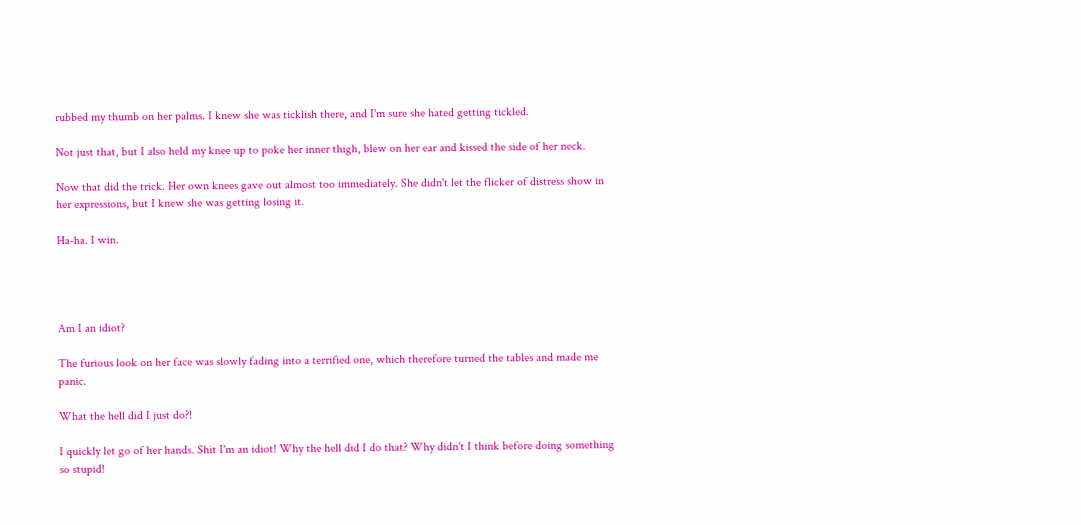rubbed my thumb on her palms. I knew she was ticklish there, and I'm sure she hated getting tickled.

Not just that, but I also held my knee up to poke her inner thigh, blew on her ear and kissed the side of her neck.

Now that did the trick. Her own knees gave out almost too immediately. She didn't let the flicker of distress show in her expressions, but I knew she was getting losing it.

Ha-ha. I win.




Am I an idiot?

The furious look on her face was slowly fading into a terrified one, which therefore turned the tables and made me panic.

What the hell did I just do?!

I quickly let go of her hands. Shit I'm an idiot! Why the hell did I do that? Why didn't I think before doing something so stupid!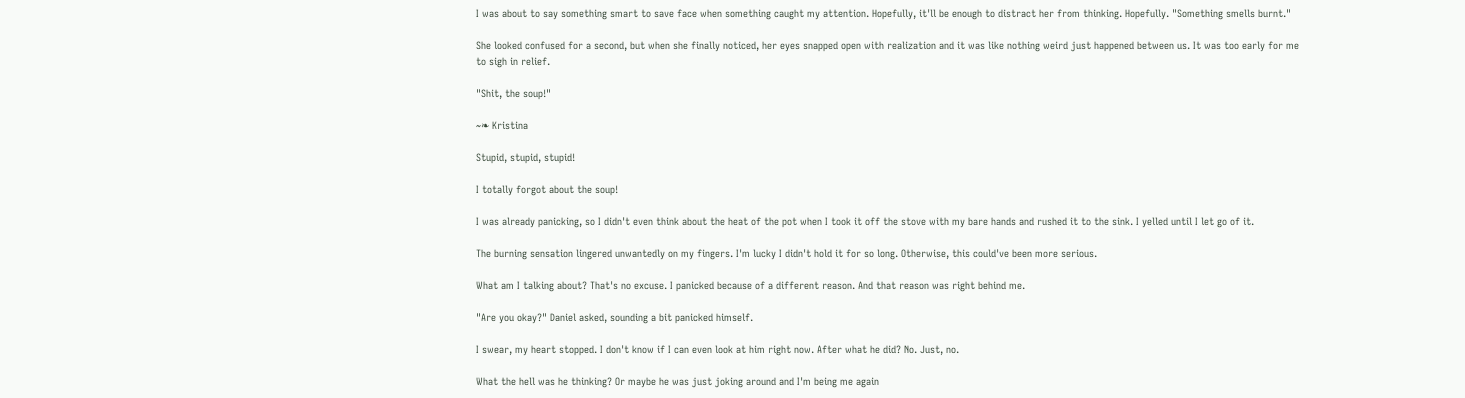I was about to say something smart to save face when something caught my attention. Hopefully, it'll be enough to distract her from thinking. Hopefully. "Something smells burnt."

She looked confused for a second, but when she finally noticed, her eyes snapped open with realization and it was like nothing weird just happened between us. It was too early for me to sigh in relief.

"Shit, the soup!"

~❧ Kristina

Stupid, stupid, stupid!

I totally forgot about the soup!

I was already panicking, so I didn't even think about the heat of the pot when I took it off the stove with my bare hands and rushed it to the sink. I yelled until I let go of it.

The burning sensation lingered unwantedly on my fingers. I'm lucky I didn't hold it for so long. Otherwise, this could've been more serious.

What am I talking about? That's no excuse. I panicked because of a different reason. And that reason was right behind me.

"Are you okay?" Daniel asked, sounding a bit panicked himself.

I swear, my heart stopped. I don't know if I can even look at him right now. After what he did? No. Just, no.

What the hell was he thinking? Or maybe he was just joking around and I'm being me again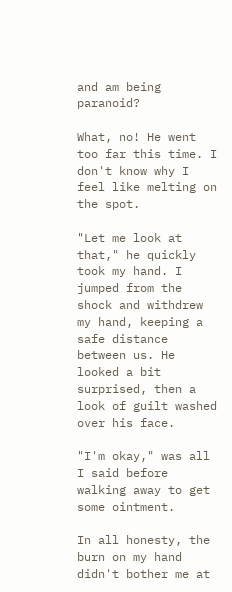and am being paranoid?

What, no! He went too far this time. I don't know why I feel like melting on the spot.

"Let me look at that," he quickly took my hand. I jumped from the shock and withdrew my hand, keeping a safe distance between us. He looked a bit surprised, then a look of guilt washed over his face.

"I'm okay," was all I said before walking away to get some ointment.

In all honesty, the burn on my hand didn't bother me at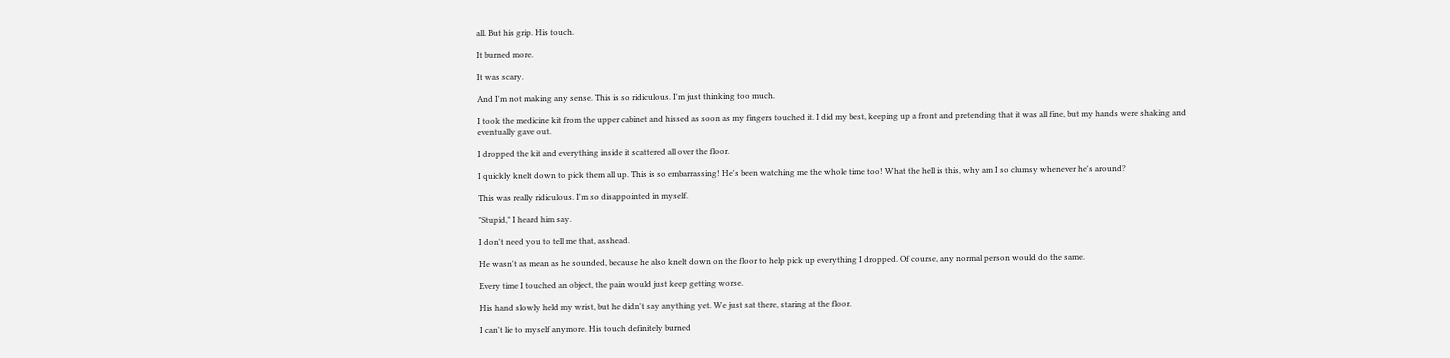all. But his grip. His touch.

It burned more.

It was scary.

And I'm not making any sense. This is so ridiculous. I'm just thinking too much.

I took the medicine kit from the upper cabinet and hissed as soon as my fingers touched it. I did my best, keeping up a front and pretending that it was all fine, but my hands were shaking and eventually gave out.

I dropped the kit and everything inside it scattered all over the floor.

I quickly knelt down to pick them all up. This is so embarrassing! He's been watching me the whole time too! What the hell is this, why am I so clumsy whenever he's around?

This was really ridiculous. I'm so disappointed in myself.

"Stupid," I heard him say.

I don't need you to tell me that, asshead.

He wasn't as mean as he sounded, because he also knelt down on the floor to help pick up everything I dropped. Of course, any normal person would do the same.

Every time I touched an object, the pain would just keep getting worse.

His hand slowly held my wrist, but he didn't say anything yet. We just sat there, staring at the floor.

I can't lie to myself anymore. His touch definitely burned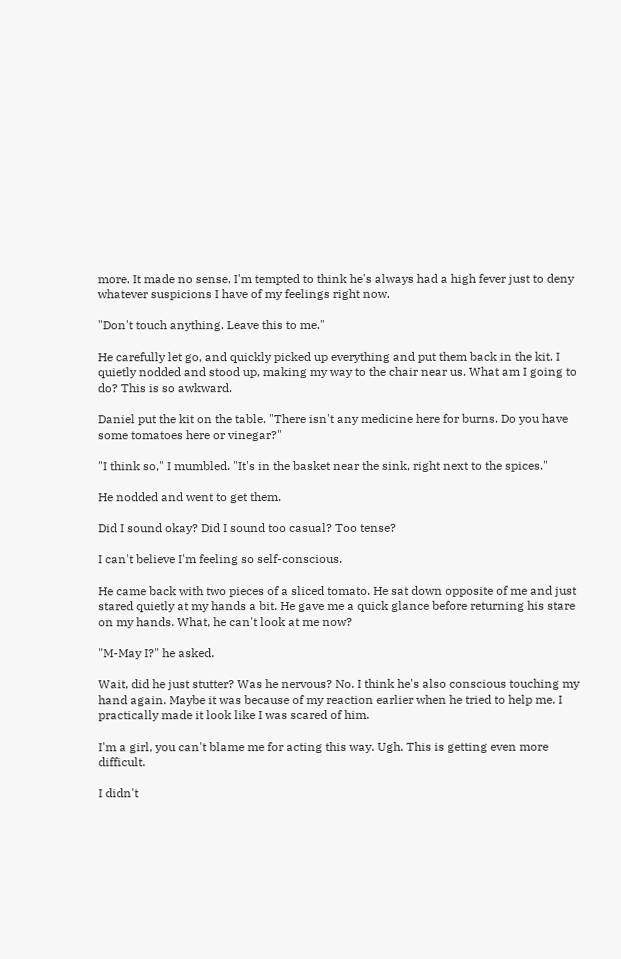more. It made no sense. I'm tempted to think he's always had a high fever just to deny whatever suspicions I have of my feelings right now.

"Don't touch anything. Leave this to me."

He carefully let go, and quickly picked up everything and put them back in the kit. I quietly nodded and stood up, making my way to the chair near us. What am I going to do? This is so awkward.

Daniel put the kit on the table. "There isn't any medicine here for burns. Do you have some tomatoes here or vinegar?"

"I think so," I mumbled. "It's in the basket near the sink, right next to the spices."

He nodded and went to get them.

Did I sound okay? Did I sound too casual? Too tense?

I can't believe I'm feeling so self-conscious.

He came back with two pieces of a sliced tomato. He sat down opposite of me and just stared quietly at my hands a bit. He gave me a quick glance before returning his stare on my hands. What, he can't look at me now?

"M-May I?" he asked.

Wait, did he just stutter? Was he nervous? No. I think he's also conscious touching my hand again. Maybe it was because of my reaction earlier when he tried to help me. I practically made it look like I was scared of him.

I'm a girl, you can't blame me for acting this way. Ugh. This is getting even more difficult.

I didn't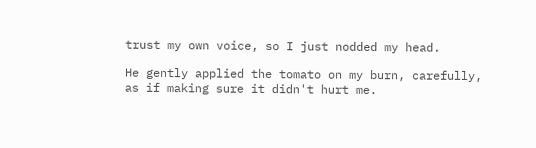trust my own voice, so I just nodded my head.

He gently applied the tomato on my burn, carefully, as if making sure it didn't hurt me.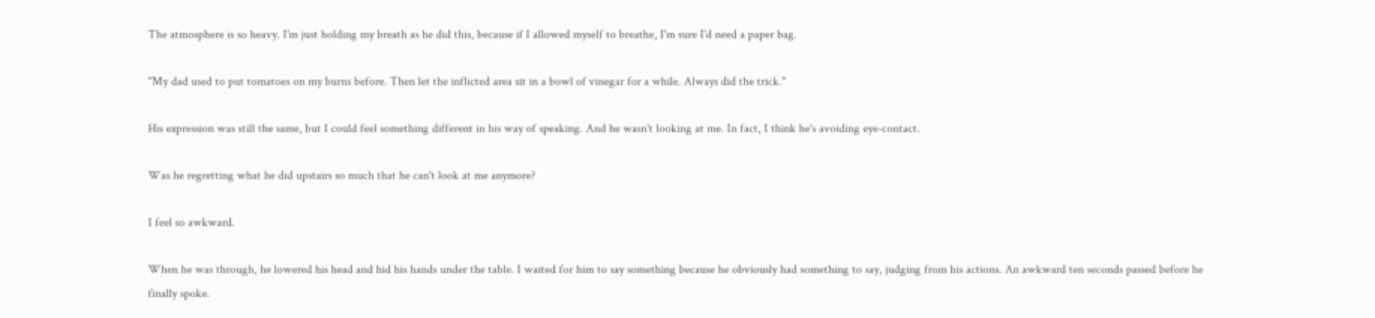The atmosphere is so heavy. I'm just holding my breath as he did this, because if I allowed myself to breathe, I'm sure I'd need a paper bag.

"My dad used to put tomatoes on my burns before. Then let the inflicted area sit in a bowl of vinegar for a while. Always did the trick."

His expression was still the same, but I could feel something different in his way of speaking. And he wasn't looking at me. In fact, I think he's avoiding eye-contact.

Was he regretting what he did upstairs so much that he can't look at me anymore?

I feel so awkward.

When he was through, he lowered his head and hid his hands under the table. I waited for him to say something because he obviously had something to say, judging from his actions. An awkward ten seconds passed before he finally spoke.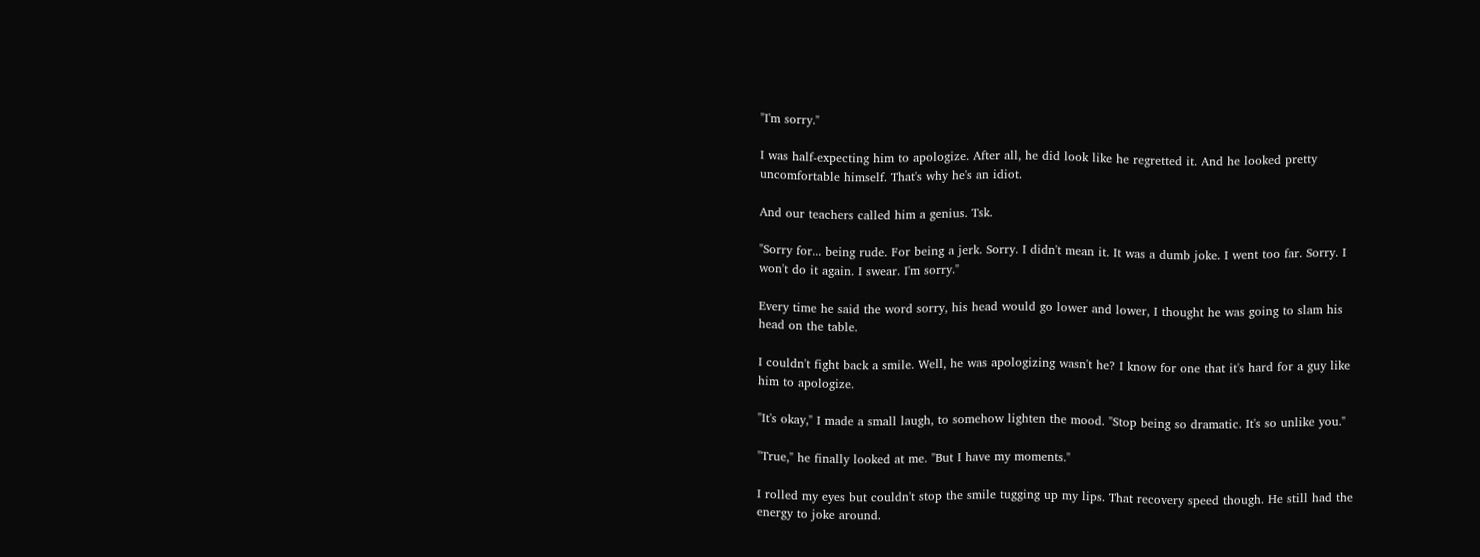"I'm sorry."

I was half-expecting him to apologize. After all, he did look like he regretted it. And he looked pretty uncomfortable himself. That's why he's an idiot.

And our teachers called him a genius. Tsk.

"Sorry for... being rude. For being a jerk. Sorry. I didn't mean it. It was a dumb joke. I went too far. Sorry. I won't do it again. I swear. I'm sorry."

Every time he said the word sorry, his head would go lower and lower, I thought he was going to slam his head on the table.

I couldn't fight back a smile. Well, he was apologizing wasn't he? I know for one that it's hard for a guy like him to apologize.

"It's okay," I made a small laugh, to somehow lighten the mood. "Stop being so dramatic. It's so unlike you."

"True," he finally looked at me. "But I have my moments."

I rolled my eyes but couldn't stop the smile tugging up my lips. That recovery speed though. He still had the energy to joke around.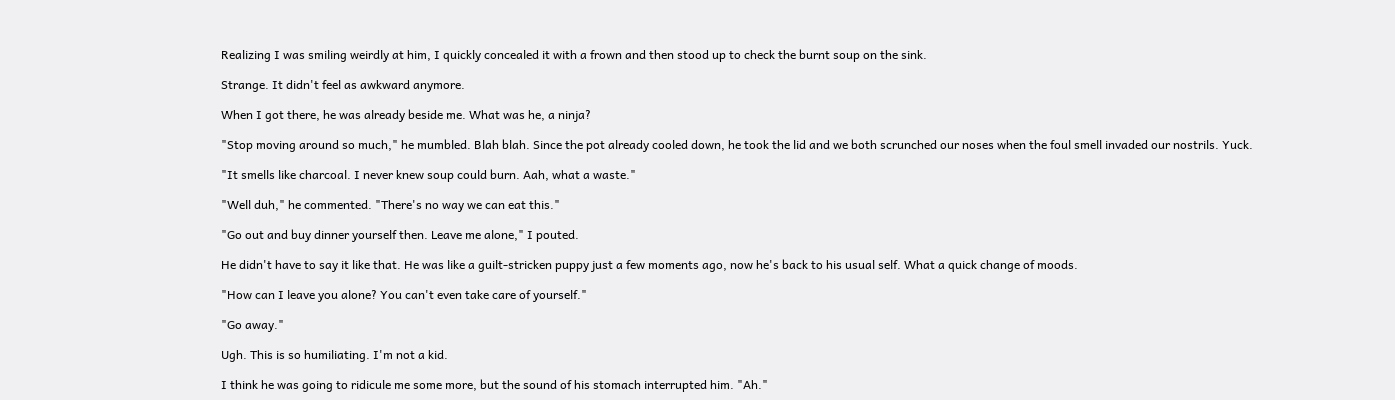Realizing I was smiling weirdly at him, I quickly concealed it with a frown and then stood up to check the burnt soup on the sink.

Strange. It didn't feel as awkward anymore.

When I got there, he was already beside me. What was he, a ninja?

"Stop moving around so much," he mumbled. Blah blah. Since the pot already cooled down, he took the lid and we both scrunched our noses when the foul smell invaded our nostrils. Yuck.

"It smells like charcoal. I never knew soup could burn. Aah, what a waste."

"Well duh," he commented. "There's no way we can eat this."

"Go out and buy dinner yourself then. Leave me alone," I pouted.

He didn't have to say it like that. He was like a guilt-stricken puppy just a few moments ago, now he's back to his usual self. What a quick change of moods.

"How can I leave you alone? You can't even take care of yourself."

"Go away."

Ugh. This is so humiliating. I'm not a kid.

I think he was going to ridicule me some more, but the sound of his stomach interrupted him. "Ah."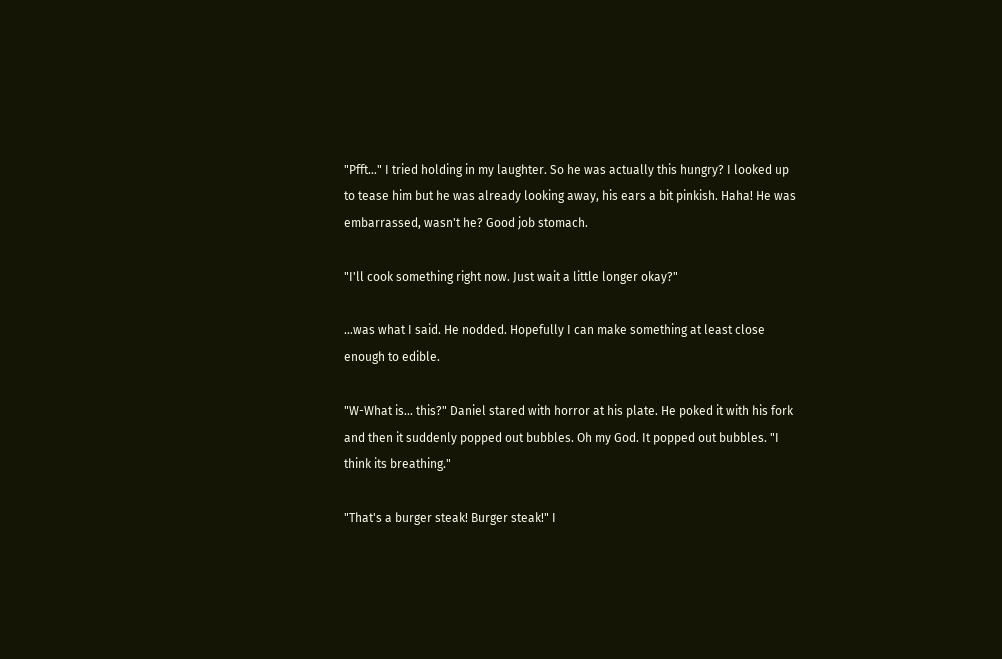"Pfft..." I tried holding in my laughter. So he was actually this hungry? I looked up to tease him but he was already looking away, his ears a bit pinkish. Haha! He was embarrassed, wasn't he? Good job stomach.

"I'll cook something right now. Just wait a little longer okay?"

...was what I said. He nodded. Hopefully I can make something at least close enough to edible.

"W-What is... this?" Daniel stared with horror at his plate. He poked it with his fork and then it suddenly popped out bubbles. Oh my God. It popped out bubbles. "I think its breathing."

"That's a burger steak! Burger steak!" I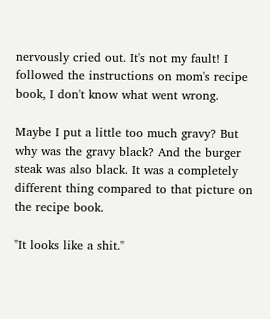nervously cried out. It's not my fault! I followed the instructions on mom's recipe book, I don't know what went wrong.

Maybe I put a little too much gravy? But why was the gravy black? And the burger steak was also black. It was a completely different thing compared to that picture on the recipe book.

"It looks like a shit."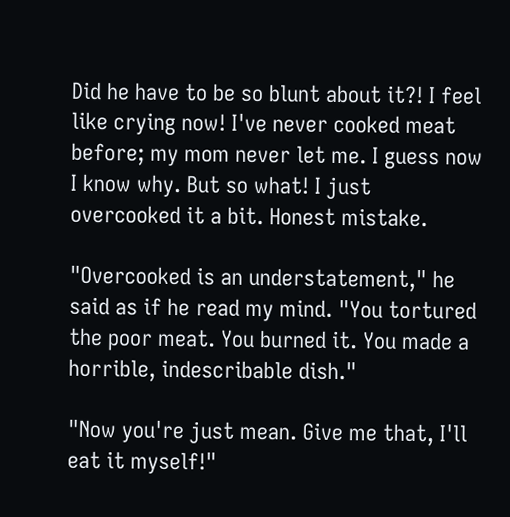Did he have to be so blunt about it?! I feel like crying now! I've never cooked meat before; my mom never let me. I guess now I know why. But so what! I just overcooked it a bit. Honest mistake.

"Overcooked is an understatement," he said as if he read my mind. "You tortured the poor meat. You burned it. You made a horrible, indescribable dish."

"Now you're just mean. Give me that, I'll eat it myself!"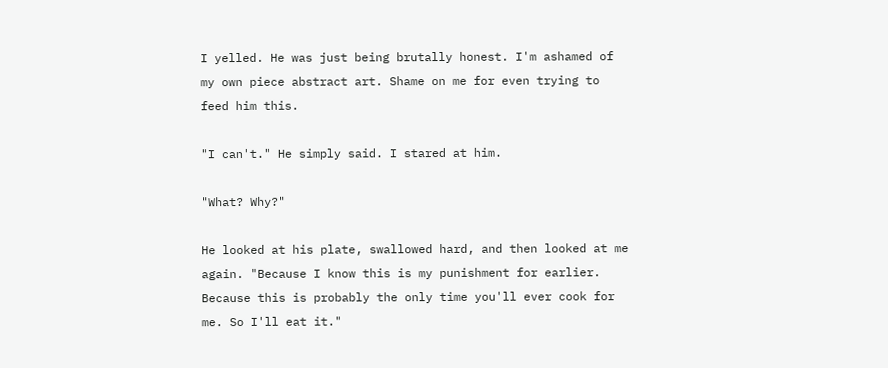I yelled. He was just being brutally honest. I'm ashamed of my own piece abstract art. Shame on me for even trying to feed him this.

"I can't." He simply said. I stared at him.

"What? Why?"

He looked at his plate, swallowed hard, and then looked at me again. "Because I know this is my punishment for earlier. Because this is probably the only time you'll ever cook for me. So I'll eat it."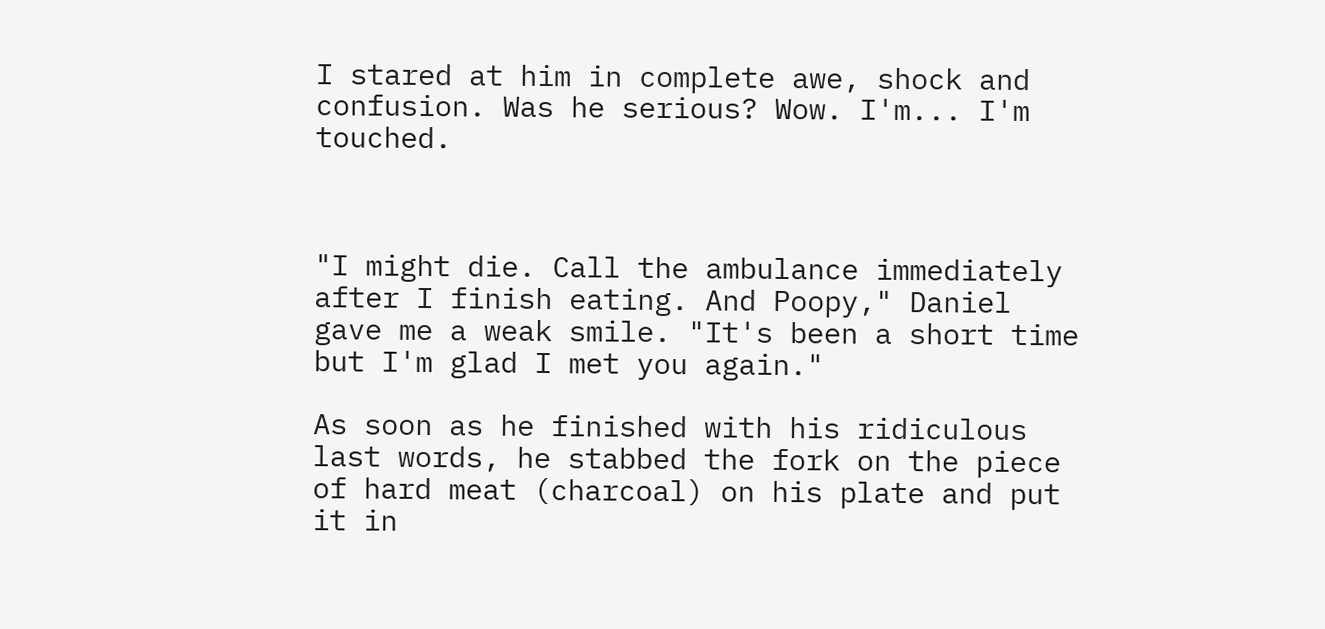I stared at him in complete awe, shock and confusion. Was he serious? Wow. I'm... I'm touched.



"I might die. Call the ambulance immediately after I finish eating. And Poopy," Daniel gave me a weak smile. "It's been a short time but I'm glad I met you again."

As soon as he finished with his ridiculous last words, he stabbed the fork on the piece of hard meat (charcoal) on his plate and put it in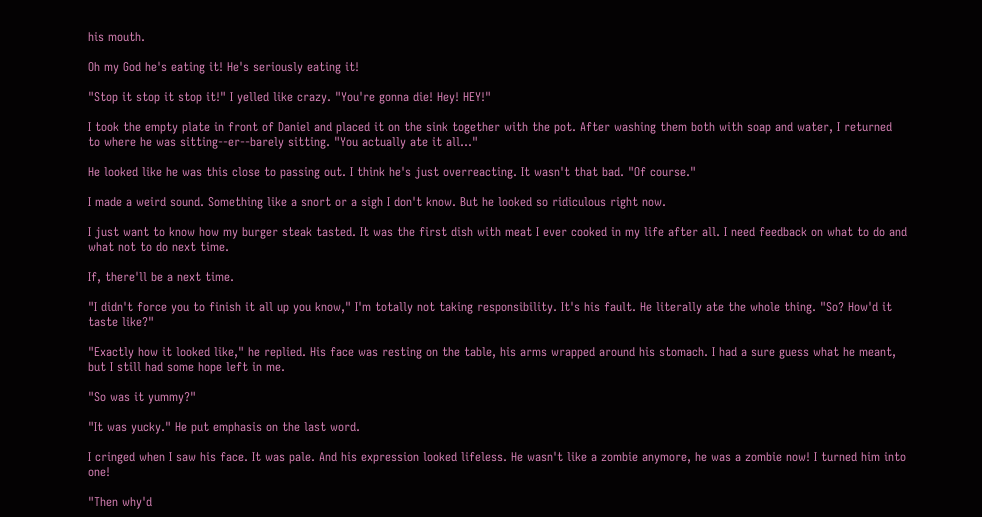his mouth.

Oh my God he's eating it! He's seriously eating it!

"Stop it stop it stop it!" I yelled like crazy. "You're gonna die! Hey! HEY!"

I took the empty plate in front of Daniel and placed it on the sink together with the pot. After washing them both with soap and water, I returned to where he was sitting--er--barely sitting. "You actually ate it all..."

He looked like he was this close to passing out. I think he's just overreacting. It wasn't that bad. "Of course."

I made a weird sound. Something like a snort or a sigh I don't know. But he looked so ridiculous right now.

I just want to know how my burger steak tasted. It was the first dish with meat I ever cooked in my life after all. I need feedback on what to do and what not to do next time.

If, there'll be a next time.

"I didn't force you to finish it all up you know," I'm totally not taking responsibility. It's his fault. He literally ate the whole thing. "So? How'd it taste like?"

"Exactly how it looked like," he replied. His face was resting on the table, his arms wrapped around his stomach. I had a sure guess what he meant, but I still had some hope left in me.

"So was it yummy?"

"It was yucky." He put emphasis on the last word.

I cringed when I saw his face. It was pale. And his expression looked lifeless. He wasn't like a zombie anymore, he was a zombie now! I turned him into one!

"Then why'd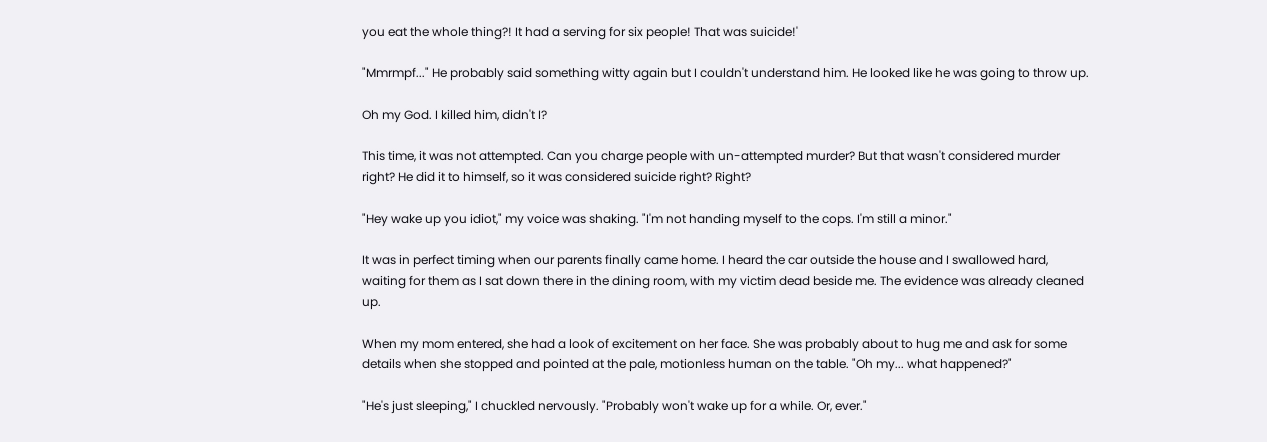you eat the whole thing?! It had a serving for six people! That was suicide!'

"Mmrmpf..." He probably said something witty again but I couldn't understand him. He looked like he was going to throw up.

Oh my God. I killed him, didn't I?

This time, it was not attempted. Can you charge people with un-attempted murder? But that wasn't considered murder right? He did it to himself, so it was considered suicide right? Right?

"Hey wake up you idiot," my voice was shaking. "I'm not handing myself to the cops. I'm still a minor."

It was in perfect timing when our parents finally came home. I heard the car outside the house and I swallowed hard, waiting for them as I sat down there in the dining room, with my victim dead beside me. The evidence was already cleaned up.

When my mom entered, she had a look of excitement on her face. She was probably about to hug me and ask for some details when she stopped and pointed at the pale, motionless human on the table. "Oh my... what happened?"

"He's just sleeping," I chuckled nervously. "Probably won't wake up for a while. Or, ever."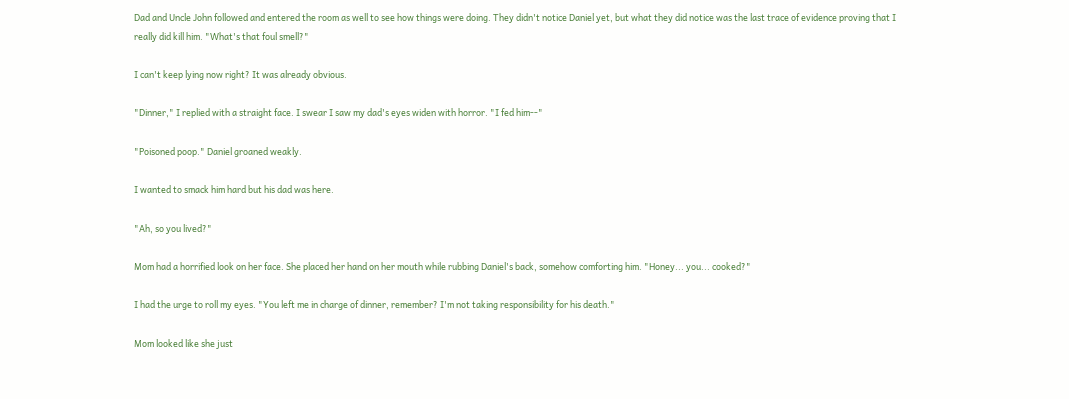Dad and Uncle John followed and entered the room as well to see how things were doing. They didn't notice Daniel yet, but what they did notice was the last trace of evidence proving that I really did kill him. "What's that foul smell?"

I can't keep lying now right? It was already obvious.

"Dinner," I replied with a straight face. I swear I saw my dad's eyes widen with horror. "I fed him--"

"Poisoned poop." Daniel groaned weakly.

I wanted to smack him hard but his dad was here.

"Ah, so you lived?"

Mom had a horrified look on her face. She placed her hand on her mouth while rubbing Daniel's back, somehow comforting him. "Honey... you... cooked?"

I had the urge to roll my eyes. "You left me in charge of dinner, remember? I'm not taking responsibility for his death."

Mom looked like she just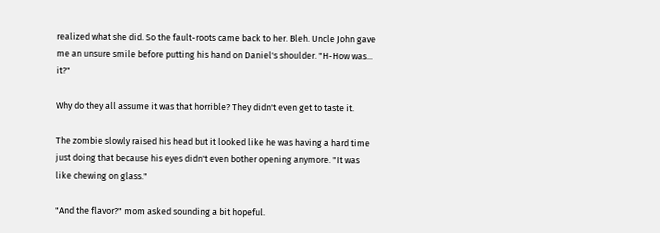realized what she did. So the fault-roots came back to her. Bleh. Uncle John gave me an unsure smile before putting his hand on Daniel's shoulder. "H-How was... it?"

Why do they all assume it was that horrible? They didn't even get to taste it.

The zombie slowly raised his head but it looked like he was having a hard time just doing that because his eyes didn't even bother opening anymore. "It was like chewing on glass."

"And the flavor?" mom asked sounding a bit hopeful.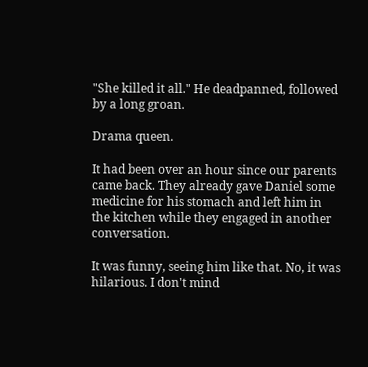"She killed it all." He deadpanned, followed by a long groan.

Drama queen.

It had been over an hour since our parents came back. They already gave Daniel some medicine for his stomach and left him in the kitchen while they engaged in another conversation.

It was funny, seeing him like that. No, it was hilarious. I don't mind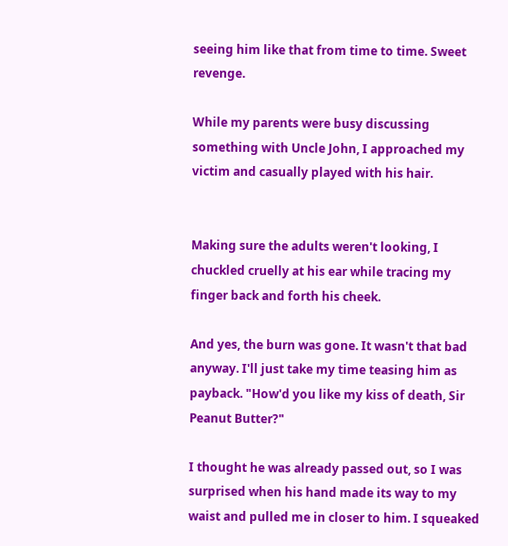seeing him like that from time to time. Sweet revenge.

While my parents were busy discussing something with Uncle John, I approached my victim and casually played with his hair.


Making sure the adults weren't looking, I chuckled cruelly at his ear while tracing my finger back and forth his cheek.

And yes, the burn was gone. It wasn't that bad anyway. I'll just take my time teasing him as payback. "How'd you like my kiss of death, Sir Peanut Butter?"

I thought he was already passed out, so I was surprised when his hand made its way to my waist and pulled me in closer to him. I squeaked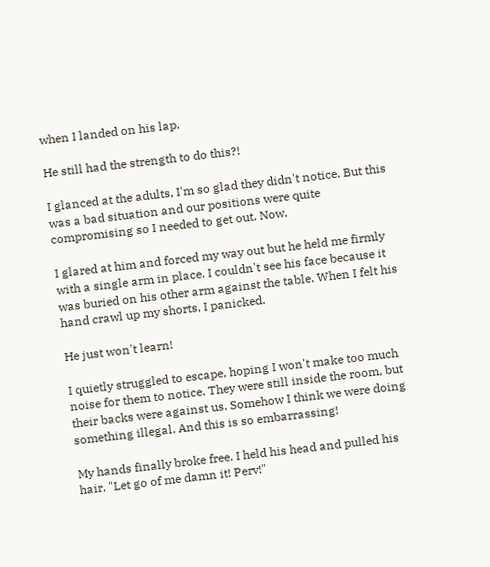when I landed on his lap.

He still had the strength to do this?!

I glanced at the adults, I'm so glad they didn't notice. But this was a bad situation and our positions were quite compromising so I needed to get out. Now.

I glared at him and forced my way out but he held me firmly with a single arm in place. I couldn't see his face because it was buried on his other arm against the table. When I felt his hand crawl up my shorts, I panicked.

He just won't learn!

I quietly struggled to escape, hoping I won't make too much noise for them to notice. They were still inside the room, but their backs were against us. Somehow I think we were doing something illegal. And this is so embarrassing!

My hands finally broke free. I held his head and pulled his hair. "Let go of me damn it! Perv!"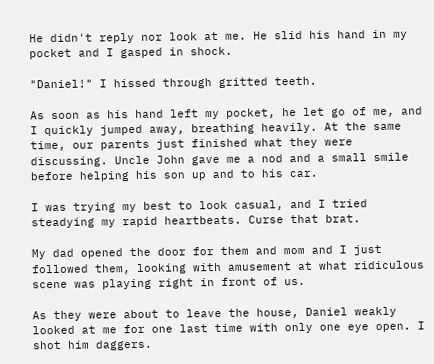He didn't reply nor look at me. He slid his hand in my pocket and I gasped in shock.

"Daniel!" I hissed through gritted teeth.

As soon as his hand left my pocket, he let go of me, and I quickly jumped away, breathing heavily. At the same time, our parents just finished what they were discussing. Uncle John gave me a nod and a small smile before helping his son up and to his car.

I was trying my best to look casual, and I tried steadying my rapid heartbeats. Curse that brat.

My dad opened the door for them and mom and I just followed them, looking with amusement at what ridiculous scene was playing right in front of us.

As they were about to leave the house, Daniel weakly looked at me for one last time with only one eye open. I shot him daggers.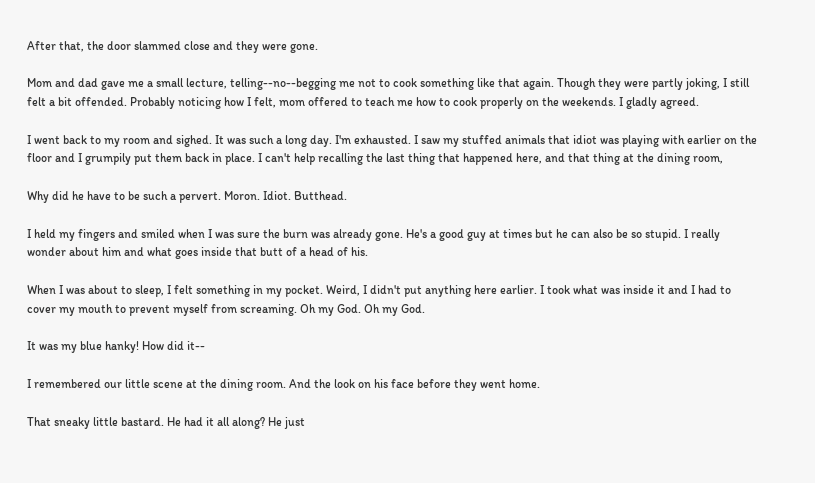After that, the door slammed close and they were gone.

Mom and dad gave me a small lecture, telling--no--begging me not to cook something like that again. Though they were partly joking, I still felt a bit offended. Probably noticing how I felt, mom offered to teach me how to cook properly on the weekends. I gladly agreed.

I went back to my room and sighed. It was such a long day. I'm exhausted. I saw my stuffed animals that idiot was playing with earlier on the floor and I grumpily put them back in place. I can't help recalling the last thing that happened here, and that thing at the dining room,

Why did he have to be such a pervert. Moron. Idiot. Butthead.

I held my fingers and smiled when I was sure the burn was already gone. He's a good guy at times but he can also be so stupid. I really wonder about him and what goes inside that butt of a head of his.

When I was about to sleep, I felt something in my pocket. Weird, I didn't put anything here earlier. I took what was inside it and I had to cover my mouth to prevent myself from screaming. Oh my God. Oh my God.

It was my blue hanky! How did it--

I remembered our little scene at the dining room. And the look on his face before they went home.

That sneaky little bastard. He had it all along? He just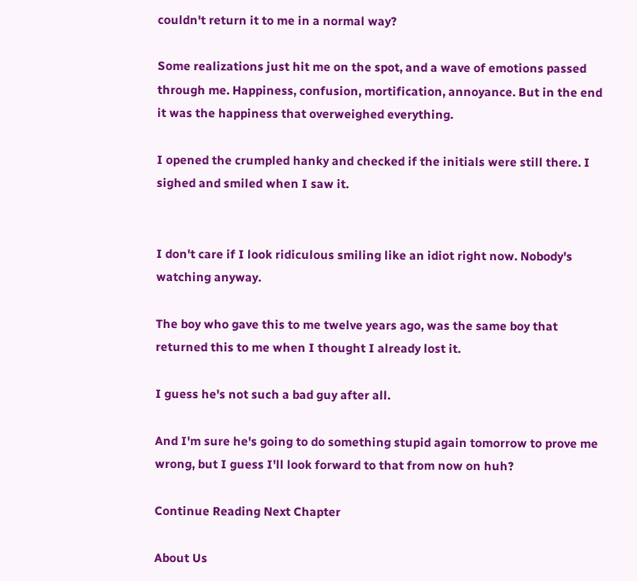couldn't return it to me in a normal way?

Some realizations just hit me on the spot, and a wave of emotions passed through me. Happiness, confusion, mortification, annoyance. But in the end it was the happiness that overweighed everything.

I opened the crumpled hanky and checked if the initials were still there. I sighed and smiled when I saw it.


I don't care if I look ridiculous smiling like an idiot right now. Nobody's watching anyway.

The boy who gave this to me twelve years ago, was the same boy that returned this to me when I thought I already lost it.

I guess he's not such a bad guy after all.

And I'm sure he's going to do something stupid again tomorrow to prove me wrong, but I guess I'll look forward to that from now on huh?

Continue Reading Next Chapter

About Us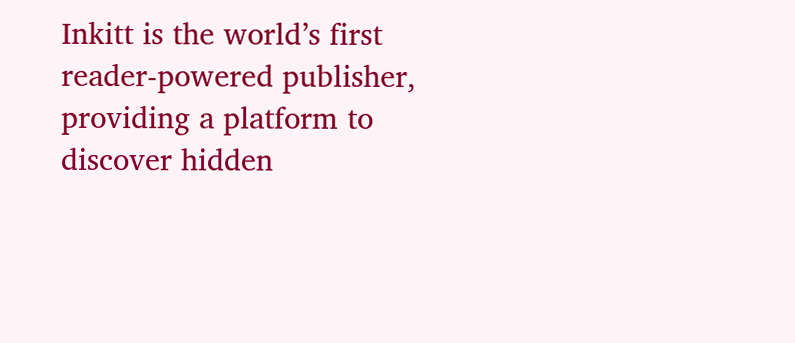Inkitt is the world’s first reader-powered publisher, providing a platform to discover hidden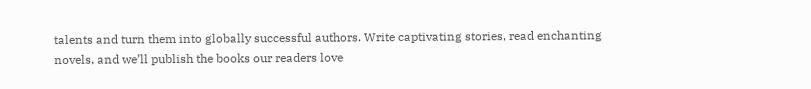talents and turn them into globally successful authors. Write captivating stories, read enchanting novels, and we’ll publish the books our readers love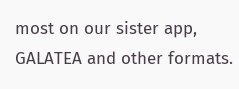most on our sister app, GALATEA and other formats.